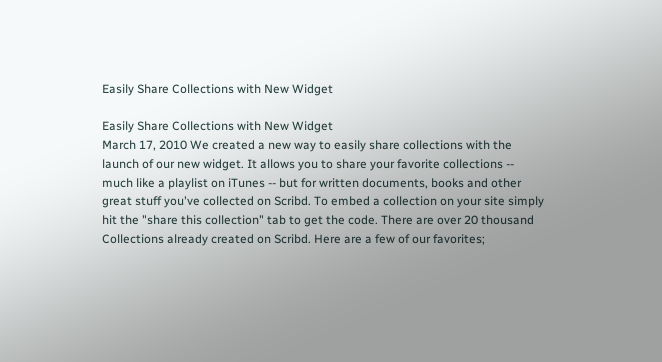Easily Share Collections with New Widget

Easily Share Collections with New Widget
March 17, 2010 We created a new way to easily share collections with the launch of our new widget. It allows you to share your favorite collections -- much like a playlist on iTunes -- but for written documents, books and other great stuff you've collected on Scribd. To embed a collection on your site simply hit the "share this collection" tab to get the code. There are over 20 thousand Collections already created on Scribd. Here are a few of our favorites;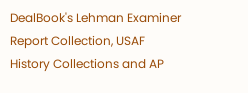DealBook's Lehman Examiner Report Collection, USAF History Collections and AP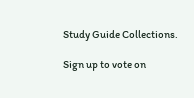Study Guide Collections.

Sign up to vote on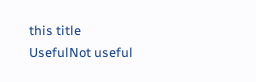this title
UsefulNot useful